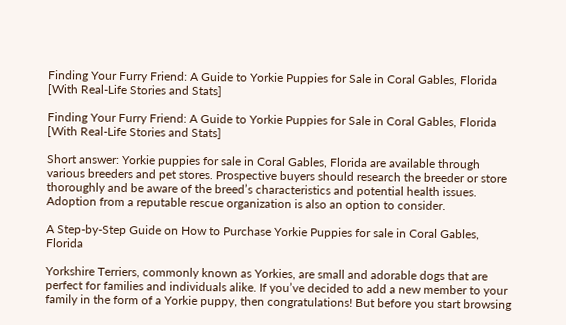Finding Your Furry Friend: A Guide to Yorkie Puppies for Sale in Coral Gables, Florida [With Real-Life Stories and Stats]

Finding Your Furry Friend: A Guide to Yorkie Puppies for Sale in Coral Gables, Florida [With Real-Life Stories and Stats]

Short answer: Yorkie puppies for sale in Coral Gables, Florida are available through various breeders and pet stores. Prospective buyers should research the breeder or store thoroughly and be aware of the breed’s characteristics and potential health issues. Adoption from a reputable rescue organization is also an option to consider.

A Step-by-Step Guide on How to Purchase Yorkie Puppies for sale in Coral Gables, Florida

Yorkshire Terriers, commonly known as Yorkies, are small and adorable dogs that are perfect for families and individuals alike. If you’ve decided to add a new member to your family in the form of a Yorkie puppy, then congratulations! But before you start browsing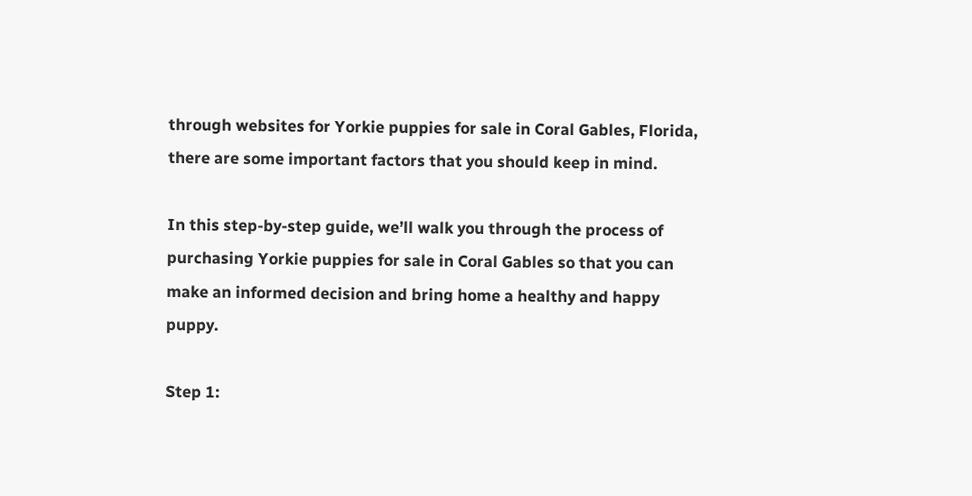through websites for Yorkie puppies for sale in Coral Gables, Florida, there are some important factors that you should keep in mind.

In this step-by-step guide, we’ll walk you through the process of purchasing Yorkie puppies for sale in Coral Gables so that you can make an informed decision and bring home a healthy and happy puppy.

Step 1: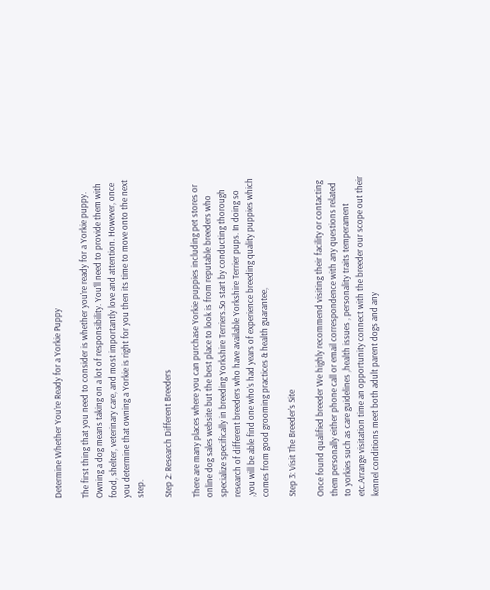Determine Whether You’re Ready for a Yorkie Puppy

The first thing that you need to consider is whether you’re ready for a Yorkie puppy. Owning a dog means taking on a lot of responsibility. You’ll need to provide them with food, shelter, veterinary care, and most importantly love and attention. However, once you determine that owning a Yorkie is right for you then its time to move onto the next step.

Step 2: Research Different Breeders

There are many places where you can purchase Yorkie puppies including pet stores or online dog sales website but the best place to look is from reputable breeders who specialize specifically in breeding Yorkshire Terriers.So start by conducting thorough research of different breeders who have available Yorkshire Terrier pups. In doing so ,you will be able find one who’s had years of experience breeding quality puppies which comes from good grooming practices & health guarantee,

Step 3: Visit The Breeder’s Site

Once found qualified breeder We highly recommend visiting their facility or contacting them personally either phone call or email correspondence with any questions related to yorkies such as care guidelines ,health issues , personality traits temperament etc.Arrange visitation time an opportunity connect with the breeder our scope out their kennel conditions meet both adult parent dogs and any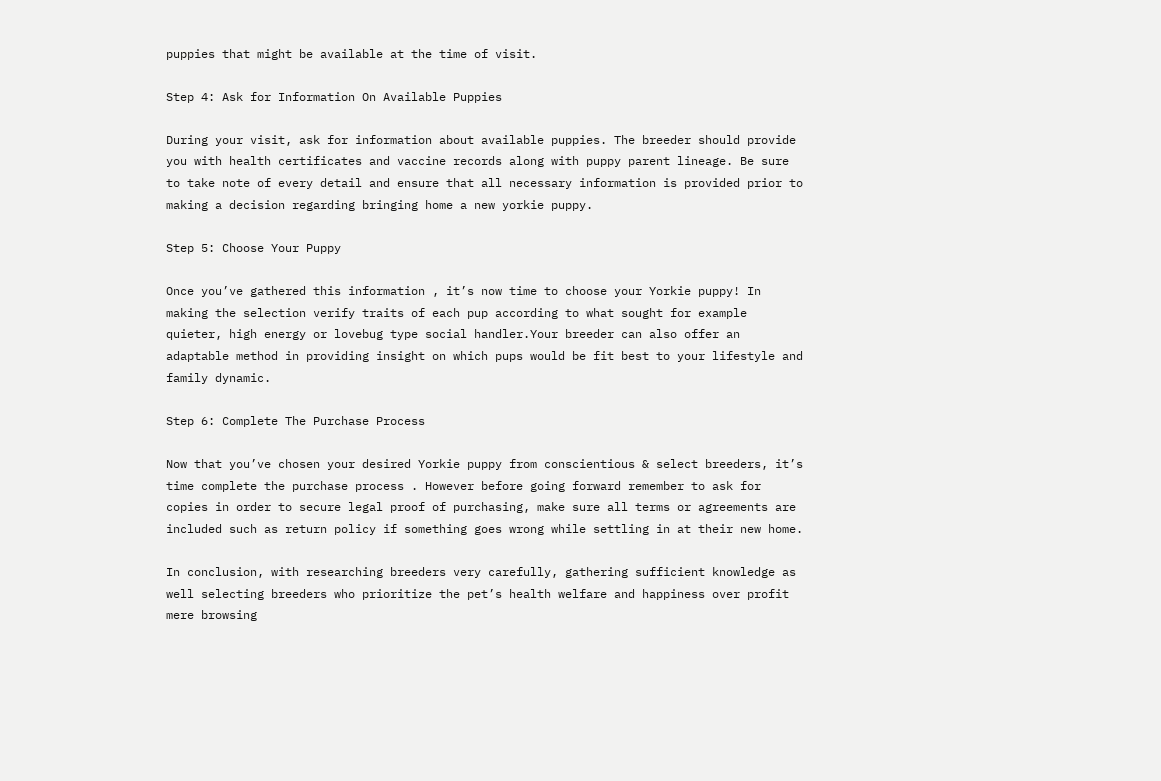puppies that might be available at the time of visit.

Step 4: Ask for Information On Available Puppies

During your visit, ask for information about available puppies. The breeder should provide you with health certificates and vaccine records along with puppy parent lineage. Be sure to take note of every detail and ensure that all necessary information is provided prior to making a decision regarding bringing home a new yorkie puppy.

Step 5: Choose Your Puppy

Once you’ve gathered this information , it’s now time to choose your Yorkie puppy! In making the selection verify traits of each pup according to what sought for example quieter, high energy or lovebug type social handler.Your breeder can also offer an adaptable method in providing insight on which pups would be fit best to your lifestyle and family dynamic.

Step 6: Complete The Purchase Process

Now that you’ve chosen your desired Yorkie puppy from conscientious & select breeders, it’s time complete the purchase process . However before going forward remember to ask for copies in order to secure legal proof of purchasing, make sure all terms or agreements are included such as return policy if something goes wrong while settling in at their new home.

In conclusion, with researching breeders very carefully, gathering sufficient knowledge as well selecting breeders who prioritize the pet’s health welfare and happiness over profit mere browsing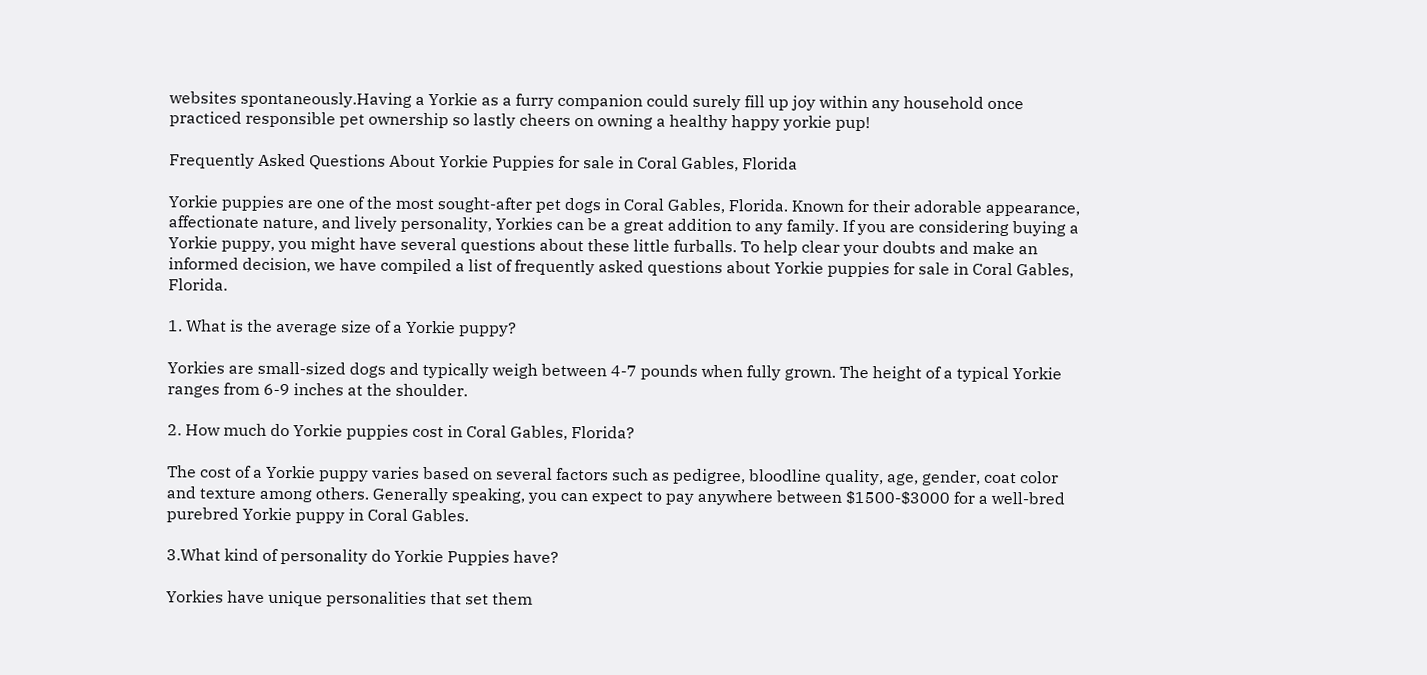websites spontaneously.Having a Yorkie as a furry companion could surely fill up joy within any household once practiced responsible pet ownership so lastly cheers on owning a healthy happy yorkie pup!

Frequently Asked Questions About Yorkie Puppies for sale in Coral Gables, Florida

Yorkie puppies are one of the most sought-after pet dogs in Coral Gables, Florida. Known for their adorable appearance, affectionate nature, and lively personality, Yorkies can be a great addition to any family. If you are considering buying a Yorkie puppy, you might have several questions about these little furballs. To help clear your doubts and make an informed decision, we have compiled a list of frequently asked questions about Yorkie puppies for sale in Coral Gables, Florida.

1. What is the average size of a Yorkie puppy?

Yorkies are small-sized dogs and typically weigh between 4-7 pounds when fully grown. The height of a typical Yorkie ranges from 6-9 inches at the shoulder.

2. How much do Yorkie puppies cost in Coral Gables, Florida?

The cost of a Yorkie puppy varies based on several factors such as pedigree, bloodline quality, age, gender, coat color and texture among others. Generally speaking, you can expect to pay anywhere between $1500-$3000 for a well-bred purebred Yorkie puppy in Coral Gables.

3.What kind of personality do Yorkie Puppies have?

Yorkies have unique personalities that set them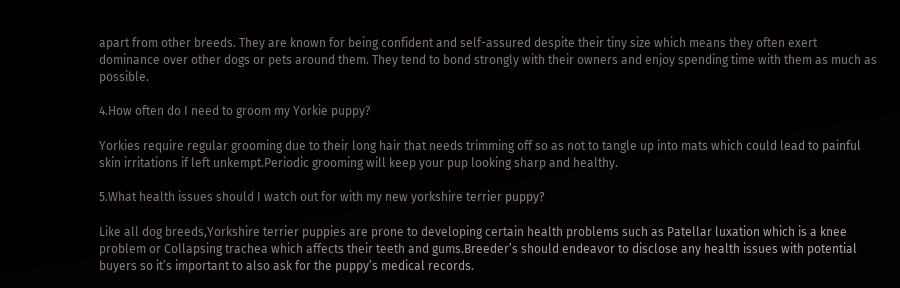apart from other breeds. They are known for being confident and self-assured despite their tiny size which means they often exert dominance over other dogs or pets around them. They tend to bond strongly with their owners and enjoy spending time with them as much as possible.

4.How often do I need to groom my Yorkie puppy?

Yorkies require regular grooming due to their long hair that needs trimming off so as not to tangle up into mats which could lead to painful skin irritations if left unkempt.Periodic grooming will keep your pup looking sharp and healthy.

5.What health issues should I watch out for with my new yorkshire terrier puppy?

Like all dog breeds,Yorkshire terrier puppies are prone to developing certain health problems such as Patellar luxation which is a knee problem or Collapsing trachea which affects their teeth and gums.Breeder’s should endeavor to disclose any health issues with potential buyers so it’s important to also ask for the puppy’s medical records.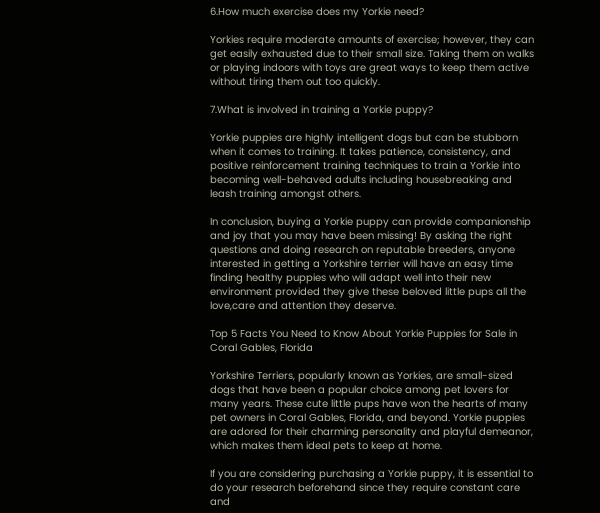6.How much exercise does my Yorkie need?

Yorkies require moderate amounts of exercise; however, they can get easily exhausted due to their small size. Taking them on walks or playing indoors with toys are great ways to keep them active without tiring them out too quickly.

7.What is involved in training a Yorkie puppy?

Yorkie puppies are highly intelligent dogs but can be stubborn when it comes to training. It takes patience, consistency, and positive reinforcement training techniques to train a Yorkie into becoming well-behaved adults including housebreaking and leash training amongst others.

In conclusion, buying a Yorkie puppy can provide companionship and joy that you may have been missing! By asking the right questions and doing research on reputable breeders, anyone interested in getting a Yorkshire terrier will have an easy time finding healthy puppies who will adapt well into their new environment provided they give these beloved little pups all the love,care and attention they deserve.

Top 5 Facts You Need to Know About Yorkie Puppies for Sale in Coral Gables, Florida

Yorkshire Terriers, popularly known as Yorkies, are small-sized dogs that have been a popular choice among pet lovers for many years. These cute little pups have won the hearts of many pet owners in Coral Gables, Florida, and beyond. Yorkie puppies are adored for their charming personality and playful demeanor, which makes them ideal pets to keep at home.

If you are considering purchasing a Yorkie puppy, it is essential to do your research beforehand since they require constant care and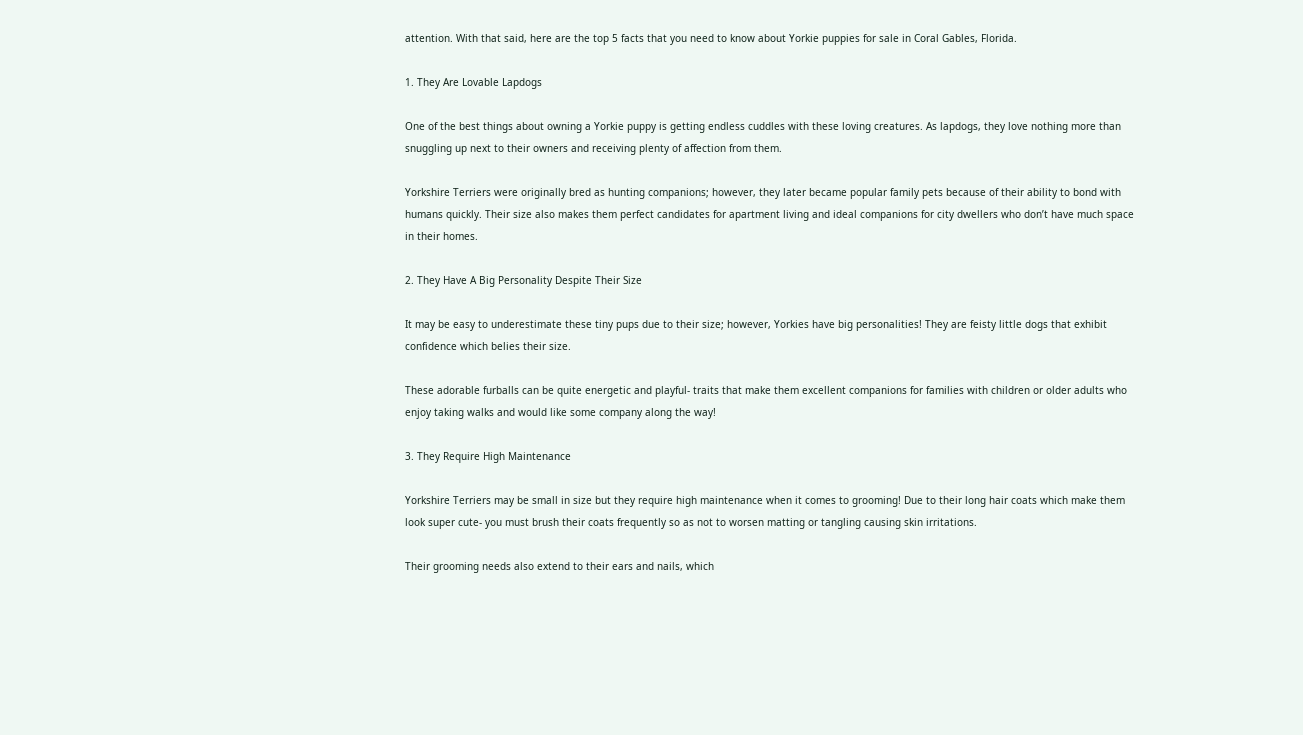attention. With that said, here are the top 5 facts that you need to know about Yorkie puppies for sale in Coral Gables, Florida.

1. They Are Lovable Lapdogs

One of the best things about owning a Yorkie puppy is getting endless cuddles with these loving creatures. As lapdogs, they love nothing more than snuggling up next to their owners and receiving plenty of affection from them.

Yorkshire Terriers were originally bred as hunting companions; however, they later became popular family pets because of their ability to bond with humans quickly. Their size also makes them perfect candidates for apartment living and ideal companions for city dwellers who don’t have much space in their homes.

2. They Have A Big Personality Despite Their Size

It may be easy to underestimate these tiny pups due to their size; however, Yorkies have big personalities! They are feisty little dogs that exhibit confidence which belies their size.

These adorable furballs can be quite energetic and playful- traits that make them excellent companions for families with children or older adults who enjoy taking walks and would like some company along the way!

3. They Require High Maintenance

Yorkshire Terriers may be small in size but they require high maintenance when it comes to grooming! Due to their long hair coats which make them look super cute- you must brush their coats frequently so as not to worsen matting or tangling causing skin irritations.

Their grooming needs also extend to their ears and nails, which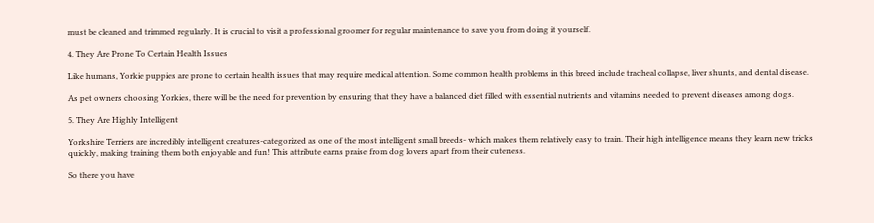must be cleaned and trimmed regularly. It is crucial to visit a professional groomer for regular maintenance to save you from doing it yourself.

4. They Are Prone To Certain Health Issues

Like humans, Yorkie puppies are prone to certain health issues that may require medical attention. Some common health problems in this breed include tracheal collapse, liver shunts, and dental disease.

As pet owners choosing Yorkies, there will be the need for prevention by ensuring that they have a balanced diet filled with essential nutrients and vitamins needed to prevent diseases among dogs.

5. They Are Highly Intelligent

Yorkshire Terriers are incredibly intelligent creatures-categorized as one of the most intelligent small breeds- which makes them relatively easy to train. Their high intelligence means they learn new tricks quickly, making training them both enjoyable and fun! This attribute earns praise from dog lovers apart from their cuteness.

So there you have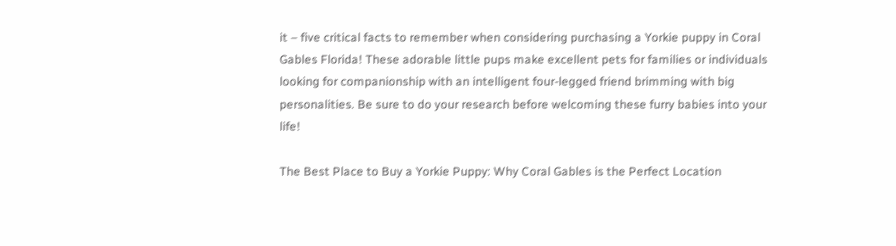it – five critical facts to remember when considering purchasing a Yorkie puppy in Coral Gables Florida! These adorable little pups make excellent pets for families or individuals looking for companionship with an intelligent four-legged friend brimming with big personalities. Be sure to do your research before welcoming these furry babies into your life!

The Best Place to Buy a Yorkie Puppy: Why Coral Gables is the Perfect Location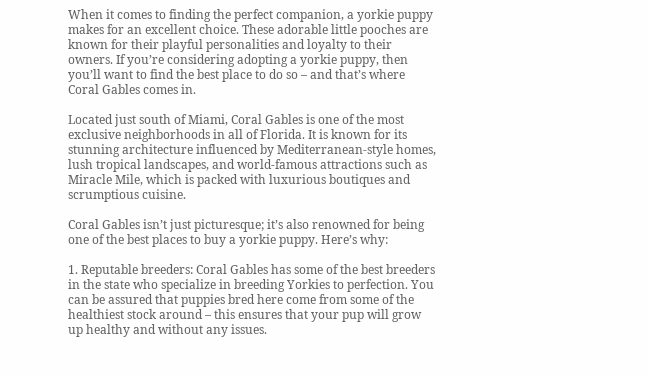When it comes to finding the perfect companion, a yorkie puppy makes for an excellent choice. These adorable little pooches are known for their playful personalities and loyalty to their owners. If you’re considering adopting a yorkie puppy, then you’ll want to find the best place to do so – and that’s where Coral Gables comes in.

Located just south of Miami, Coral Gables is one of the most exclusive neighborhoods in all of Florida. It is known for its stunning architecture influenced by Mediterranean-style homes, lush tropical landscapes, and world-famous attractions such as Miracle Mile, which is packed with luxurious boutiques and scrumptious cuisine.

Coral Gables isn’t just picturesque; it’s also renowned for being one of the best places to buy a yorkie puppy. Here’s why:

1. Reputable breeders: Coral Gables has some of the best breeders in the state who specialize in breeding Yorkies to perfection. You can be assured that puppies bred here come from some of the healthiest stock around – this ensures that your pup will grow up healthy and without any issues.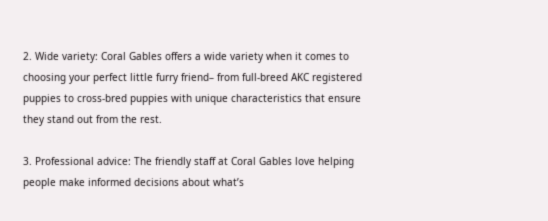2. Wide variety: Coral Gables offers a wide variety when it comes to choosing your perfect little furry friend– from full-breed AKC registered puppies to cross-bred puppies with unique characteristics that ensure they stand out from the rest.

3. Professional advice: The friendly staff at Coral Gables love helping people make informed decisions about what’s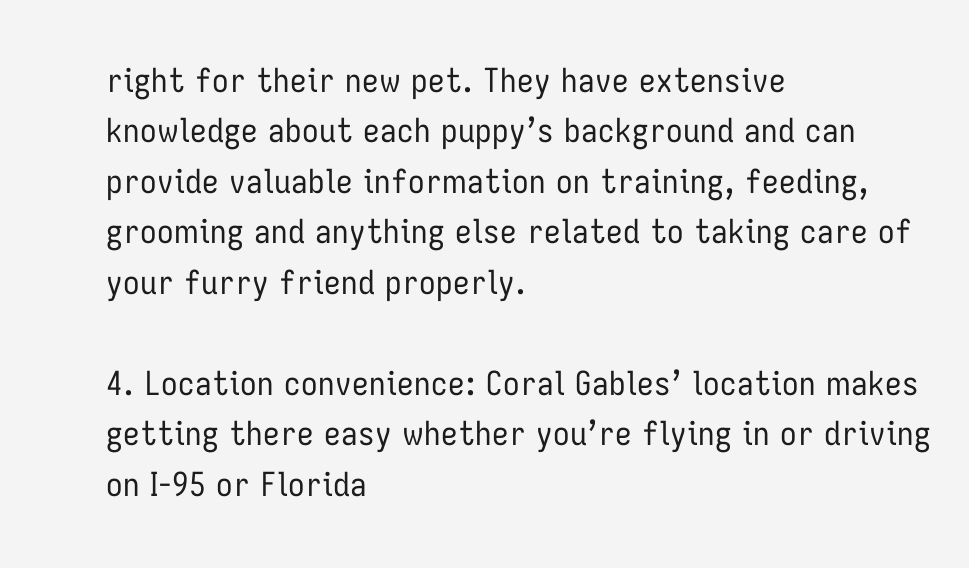right for their new pet. They have extensive knowledge about each puppy’s background and can provide valuable information on training, feeding, grooming and anything else related to taking care of your furry friend properly.

4. Location convenience: Coral Gables’ location makes getting there easy whether you’re flying in or driving on I-95 or Florida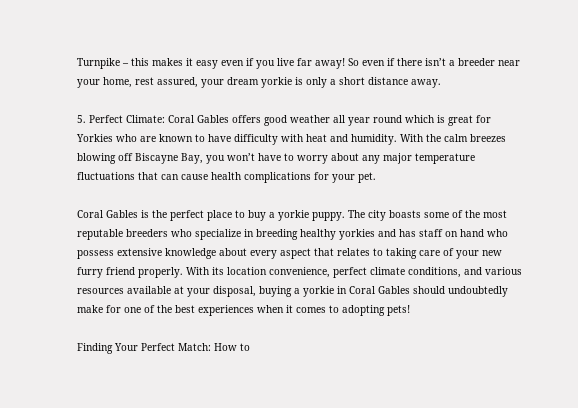Turnpike – this makes it easy even if you live far away! So even if there isn’t a breeder near your home, rest assured, your dream yorkie is only a short distance away.

5. Perfect Climate: Coral Gables offers good weather all year round which is great for Yorkies who are known to have difficulty with heat and humidity. With the calm breezes blowing off Biscayne Bay, you won’t have to worry about any major temperature fluctuations that can cause health complications for your pet.

Coral Gables is the perfect place to buy a yorkie puppy. The city boasts some of the most reputable breeders who specialize in breeding healthy yorkies and has staff on hand who possess extensive knowledge about every aspect that relates to taking care of your new furry friend properly. With its location convenience, perfect climate conditions, and various resources available at your disposal, buying a yorkie in Coral Gables should undoubtedly make for one of the best experiences when it comes to adopting pets!

Finding Your Perfect Match: How to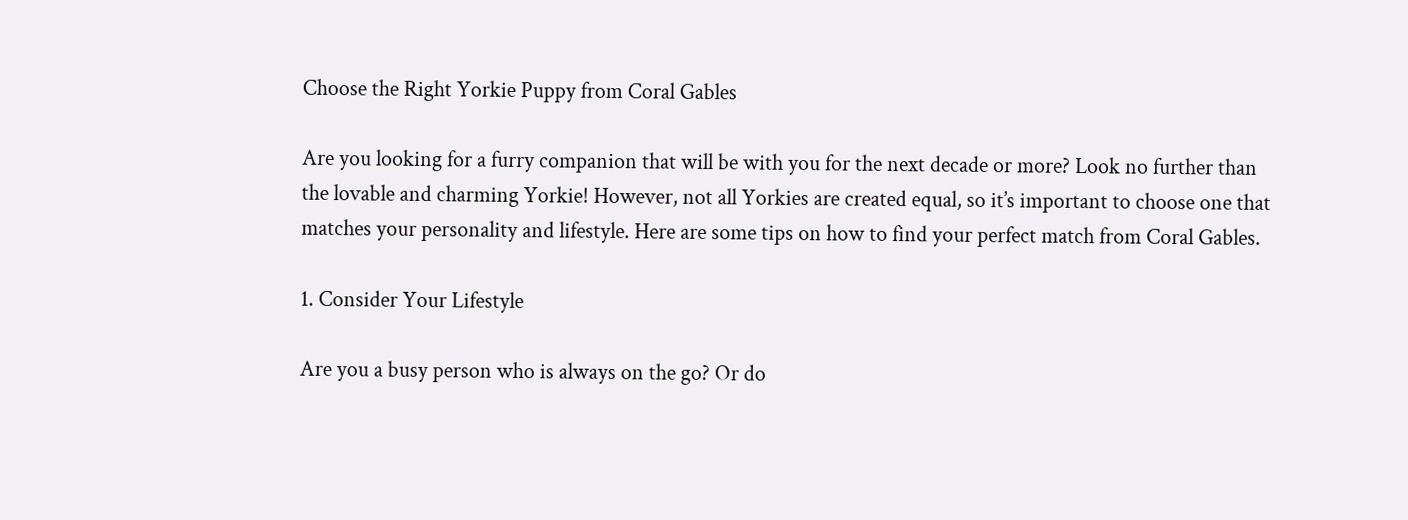Choose the Right Yorkie Puppy from Coral Gables

Are you looking for a furry companion that will be with you for the next decade or more? Look no further than the lovable and charming Yorkie! However, not all Yorkies are created equal, so it’s important to choose one that matches your personality and lifestyle. Here are some tips on how to find your perfect match from Coral Gables.

1. Consider Your Lifestyle

Are you a busy person who is always on the go? Or do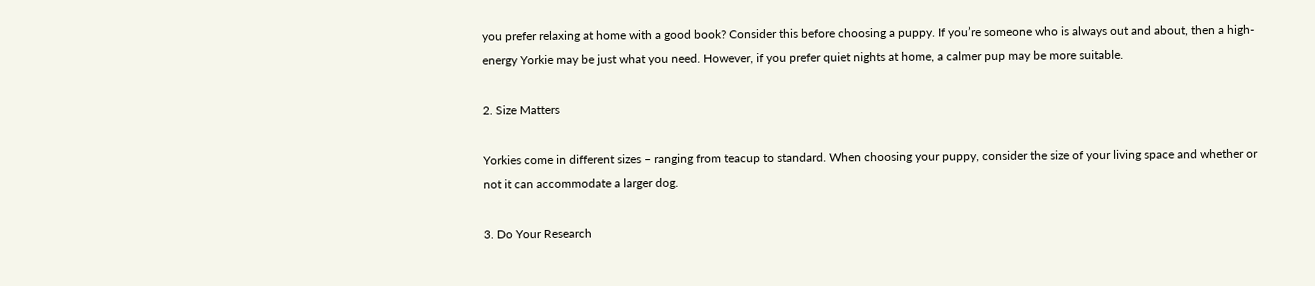you prefer relaxing at home with a good book? Consider this before choosing a puppy. If you’re someone who is always out and about, then a high-energy Yorkie may be just what you need. However, if you prefer quiet nights at home, a calmer pup may be more suitable.

2. Size Matters

Yorkies come in different sizes – ranging from teacup to standard. When choosing your puppy, consider the size of your living space and whether or not it can accommodate a larger dog.

3. Do Your Research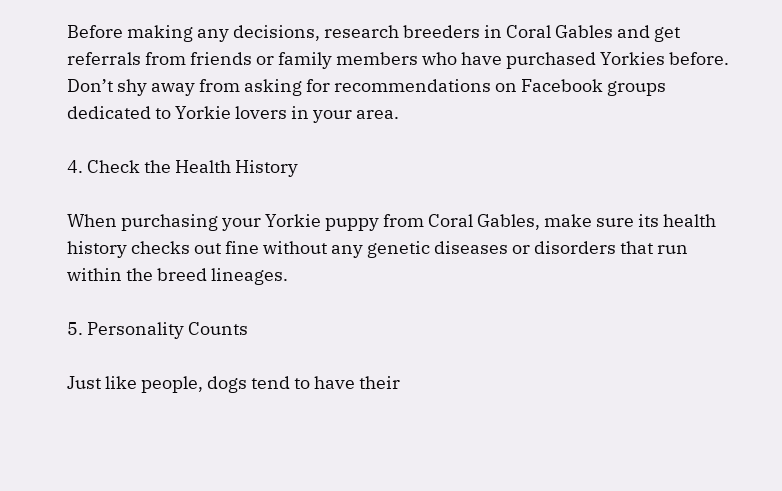Before making any decisions, research breeders in Coral Gables and get referrals from friends or family members who have purchased Yorkies before. Don’t shy away from asking for recommendations on Facebook groups dedicated to Yorkie lovers in your area.

4. Check the Health History

When purchasing your Yorkie puppy from Coral Gables, make sure its health history checks out fine without any genetic diseases or disorders that run within the breed lineages.

5. Personality Counts

Just like people, dogs tend to have their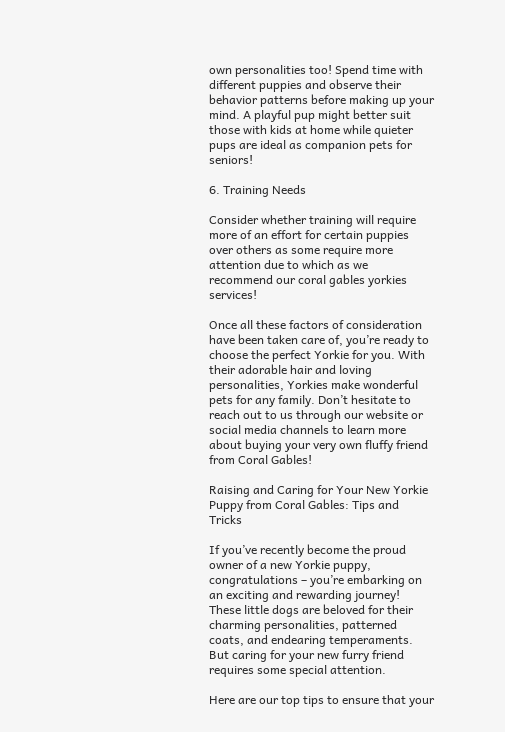own personalities too! Spend time with different puppies and observe their behavior patterns before making up your mind. A playful pup might better suit those with kids at home while quieter pups are ideal as companion pets for seniors!

6. Training Needs

Consider whether training will require more of an effort for certain puppies over others as some require more attention due to which as we recommend our coral gables yorkies services!

Once all these factors of consideration have been taken care of, you’re ready to choose the perfect Yorkie for you. With their adorable hair and loving personalities, Yorkies make wonderful pets for any family. Don’t hesitate to reach out to us through our website or social media channels to learn more about buying your very own fluffy friend from Coral Gables!

Raising and Caring for Your New Yorkie Puppy from Coral Gables: Tips and Tricks

If you’ve recently become the proud owner of a new Yorkie puppy, congratulations – you’re embarking on an exciting and rewarding journey! These little dogs are beloved for their charming personalities, patterned coats, and endearing temperaments. But caring for your new furry friend requires some special attention.

Here are our top tips to ensure that your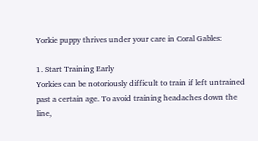Yorkie puppy thrives under your care in Coral Gables:

1. Start Training Early
Yorkies can be notoriously difficult to train if left untrained past a certain age. To avoid training headaches down the line,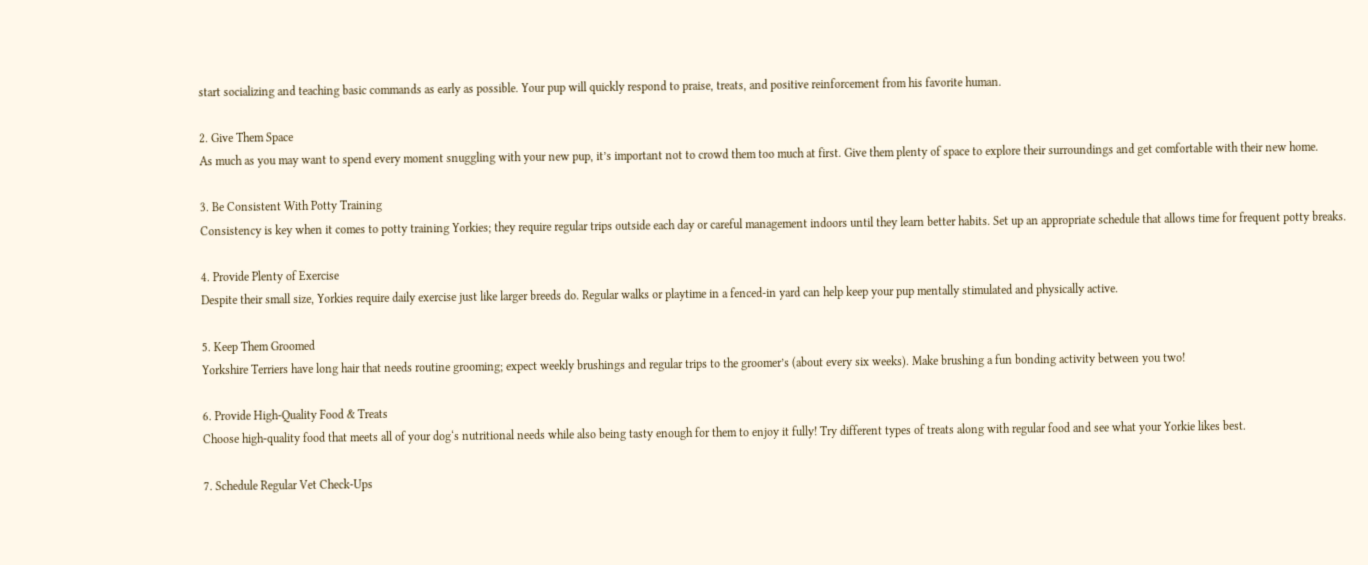start socializing and teaching basic commands as early as possible. Your pup will quickly respond to praise, treats, and positive reinforcement from his favorite human.

2. Give Them Space
As much as you may want to spend every moment snuggling with your new pup, it’s important not to crowd them too much at first. Give them plenty of space to explore their surroundings and get comfortable with their new home.

3. Be Consistent With Potty Training
Consistency is key when it comes to potty training Yorkies; they require regular trips outside each day or careful management indoors until they learn better habits. Set up an appropriate schedule that allows time for frequent potty breaks.

4. Provide Plenty of Exercise
Despite their small size, Yorkies require daily exercise just like larger breeds do. Regular walks or playtime in a fenced-in yard can help keep your pup mentally stimulated and physically active.

5. Keep Them Groomed
Yorkshire Terriers have long hair that needs routine grooming; expect weekly brushings and regular trips to the groomer’s (about every six weeks). Make brushing a fun bonding activity between you two!

6. Provide High-Quality Food & Treats
Choose high-quality food that meets all of your dog‘s nutritional needs while also being tasty enough for them to enjoy it fully! Try different types of treats along with regular food and see what your Yorkie likes best.

7. Schedule Regular Vet Check-Ups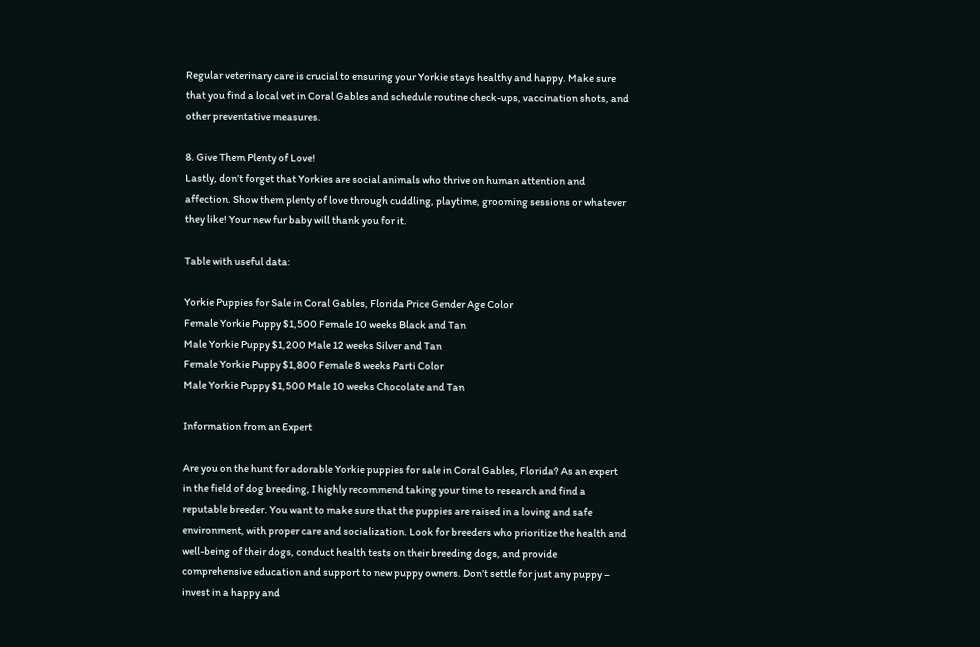Regular veterinary care is crucial to ensuring your Yorkie stays healthy and happy. Make sure that you find a local vet in Coral Gables and schedule routine check-ups, vaccination shots, and other preventative measures.

8. Give Them Plenty of Love!
Lastly, don’t forget that Yorkies are social animals who thrive on human attention and affection. Show them plenty of love through cuddling, playtime, grooming sessions or whatever they like! Your new fur baby will thank you for it.

Table with useful data:

Yorkie Puppies for Sale in Coral Gables, Florida Price Gender Age Color
Female Yorkie Puppy $1,500 Female 10 weeks Black and Tan
Male Yorkie Puppy $1,200 Male 12 weeks Silver and Tan
Female Yorkie Puppy $1,800 Female 8 weeks Parti Color
Male Yorkie Puppy $1,500 Male 10 weeks Chocolate and Tan

Information from an Expert

Are you on the hunt for adorable Yorkie puppies for sale in Coral Gables, Florida? As an expert in the field of dog breeding, I highly recommend taking your time to research and find a reputable breeder. You want to make sure that the puppies are raised in a loving and safe environment, with proper care and socialization. Look for breeders who prioritize the health and well-being of their dogs, conduct health tests on their breeding dogs, and provide comprehensive education and support to new puppy owners. Don’t settle for just any puppy – invest in a happy and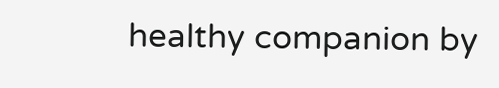healthy companion by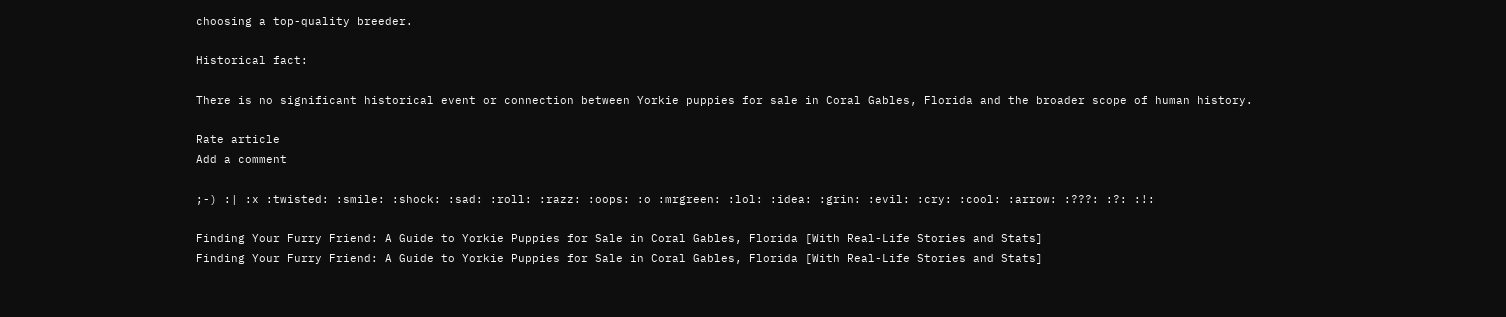choosing a top-quality breeder.

Historical fact:

There is no significant historical event or connection between Yorkie puppies for sale in Coral Gables, Florida and the broader scope of human history.

Rate article
Add a comment

;-) :| :x :twisted: :smile: :shock: :sad: :roll: :razz: :oops: :o :mrgreen: :lol: :idea: :grin: :evil: :cry: :cool: :arrow: :???: :?: :!:

Finding Your Furry Friend: A Guide to Yorkie Puppies for Sale in Coral Gables, Florida [With Real-Life Stories and Stats]
Finding Your Furry Friend: A Guide to Yorkie Puppies for Sale in Coral Gables, Florida [With Real-Life Stories and Stats]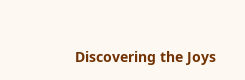Discovering the Joys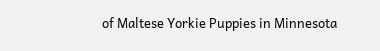of Maltese Yorkie Puppies in Minnesota